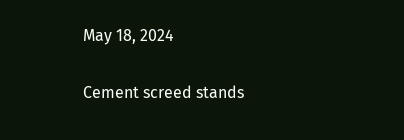May 18, 2024

Cement screed stands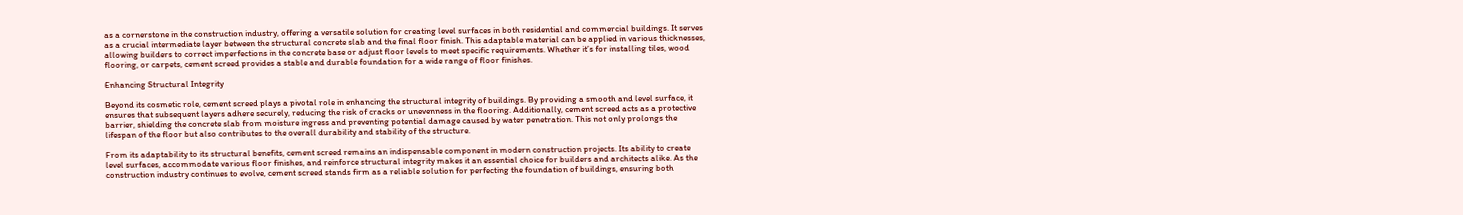as a cornerstone in the construction industry, offering a versatile solution for creating level surfaces in both residential and commercial buildings. It serves as a crucial intermediate layer between the structural concrete slab and the final floor finish. This adaptable material can be applied in various thicknesses, allowing builders to correct imperfections in the concrete base or adjust floor levels to meet specific requirements. Whether it’s for installing tiles, wood flooring, or carpets, cement screed provides a stable and durable foundation for a wide range of floor finishes.

Enhancing Structural Integrity

Beyond its cosmetic role, cement screed plays a pivotal role in enhancing the structural integrity of buildings. By providing a smooth and level surface, it ensures that subsequent layers adhere securely, reducing the risk of cracks or unevenness in the flooring. Additionally, cement screed acts as a protective barrier, shielding the concrete slab from moisture ingress and preventing potential damage caused by water penetration. This not only prolongs the lifespan of the floor but also contributes to the overall durability and stability of the structure.

From its adaptability to its structural benefits, cement screed remains an indispensable component in modern construction projects. Its ability to create level surfaces, accommodate various floor finishes, and reinforce structural integrity makes it an essential choice for builders and architects alike. As the construction industry continues to evolve, cement screed stands firm as a reliable solution for perfecting the foundation of buildings, ensuring both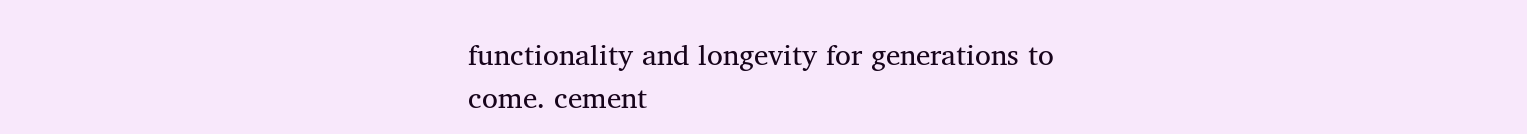functionality and longevity for generations to come. cement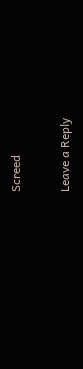Screed

Leave a Reply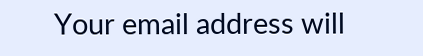Your email address will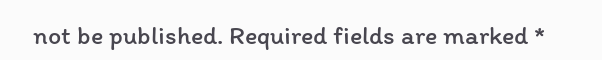not be published. Required fields are marked *